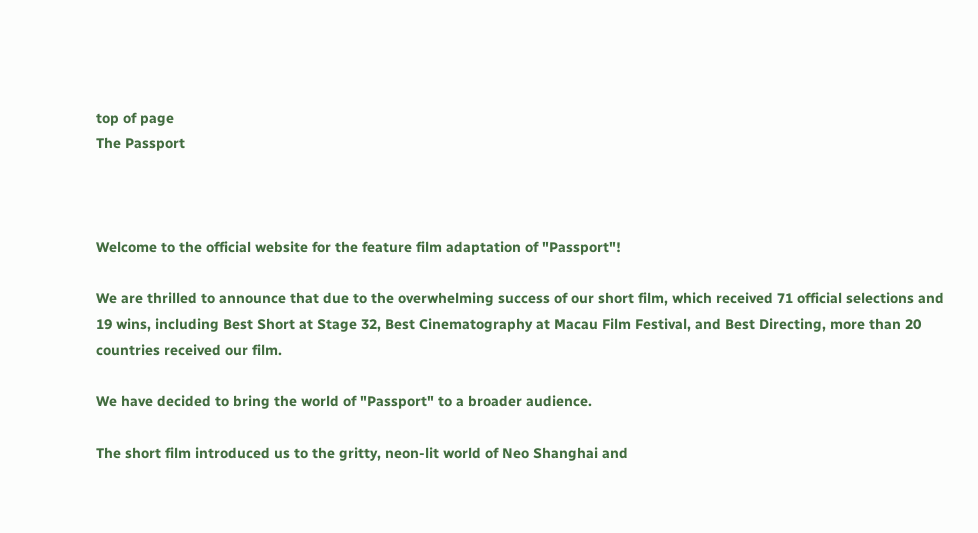top of page
The Passport



Welcome to the official website for the feature film adaptation of "Passport"!

We are thrilled to announce that due to the overwhelming success of our short film, which received 71 official selections and 19 wins, including Best Short at Stage 32, Best Cinematography at Macau Film Festival, and Best Directing, more than 20 countries received our film.

We have decided to bring the world of "Passport" to a broader audience.

The short film introduced us to the gritty, neon-lit world of Neo Shanghai and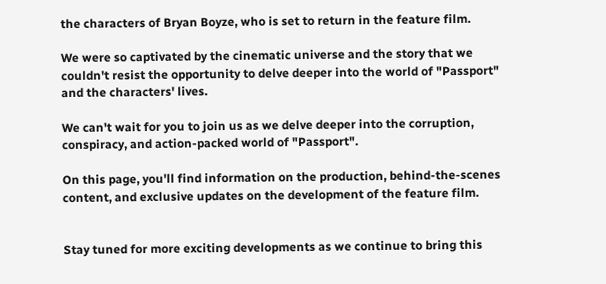the characters of Bryan Boyze, who is set to return in the feature film.

We were so captivated by the cinematic universe and the story that we couldn't resist the opportunity to delve deeper into the world of "Passport" and the characters' lives.

We can't wait for you to join us as we delve deeper into the corruption, conspiracy, and action-packed world of "Passport".

On this page, you'll find information on the production, behind-the-scenes content, and exclusive updates on the development of the feature film.


Stay tuned for more exciting developments as we continue to bring this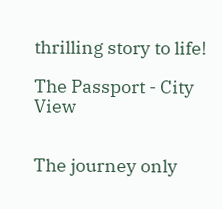thrilling story to life!

The Passport - City View


The journey only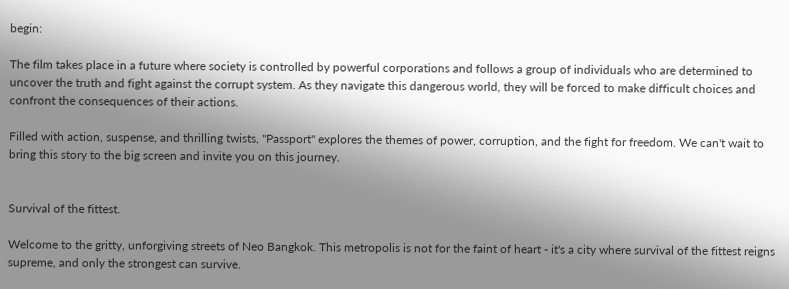begin:

The film takes place in a future where society is controlled by powerful corporations and follows a group of individuals who are determined to uncover the truth and fight against the corrupt system. As they navigate this dangerous world, they will be forced to make difficult choices and confront the consequences of their actions.

Filled with action, suspense, and thrilling twists, "Passport" explores the themes of power, corruption, and the fight for freedom. We can't wait to bring this story to the big screen and invite you on this journey.


Survival of the fittest.

Welcome to the gritty, unforgiving streets of Neo Bangkok. This metropolis is not for the faint of heart - it's a city where survival of the fittest reigns supreme, and only the strongest can survive.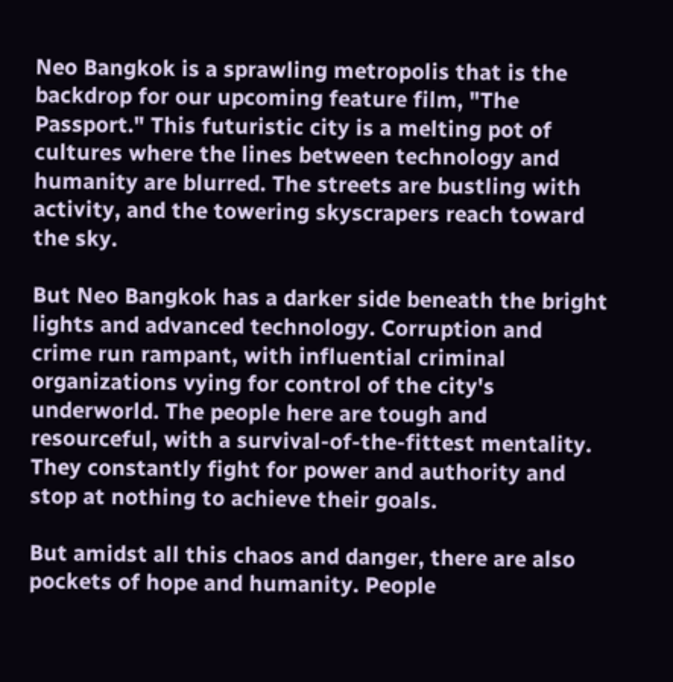Neo Bangkok is a sprawling metropolis that is the backdrop for our upcoming feature film, "The Passport." This futuristic city is a melting pot of cultures where the lines between technology and humanity are blurred. The streets are bustling with activity, and the towering skyscrapers reach toward the sky.

But Neo Bangkok has a darker side beneath the bright lights and advanced technology. Corruption and crime run rampant, with influential criminal organizations vying for control of the city's underworld. The people here are tough and resourceful, with a survival-of-the-fittest mentality. They constantly fight for power and authority and stop at nothing to achieve their goals.

But amidst all this chaos and danger, there are also pockets of hope and humanity. People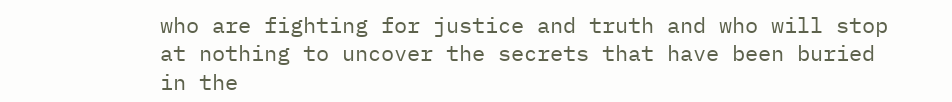who are fighting for justice and truth and who will stop at nothing to uncover the secrets that have been buried in the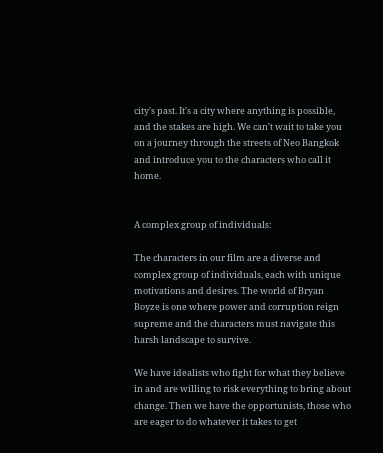city's past. It's a city where anything is possible, and the stakes are high. We can't wait to take you on a journey through the streets of Neo Bangkok and introduce you to the characters who call it home.


A complex group of individuals:

The characters in our film are a diverse and complex group of individuals, each with unique motivations and desires. The world of Bryan Boyze is one where power and corruption reign supreme and the characters must navigate this harsh landscape to survive.

We have idealists who fight for what they believe in and are willing to risk everything to bring about change. Then we have the opportunists, those who are eager to do whatever it takes to get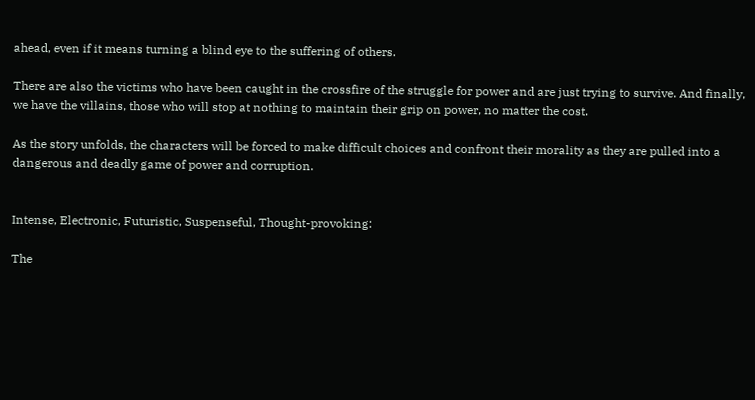ahead, even if it means turning a blind eye to the suffering of others.

There are also the victims who have been caught in the crossfire of the struggle for power and are just trying to survive. And finally, we have the villains, those who will stop at nothing to maintain their grip on power, no matter the cost.

As the story unfolds, the characters will be forced to make difficult choices and confront their morality as they are pulled into a dangerous and deadly game of power and corruption.


Intense, Electronic, Futuristic, Suspenseful, Thought-provoking:

The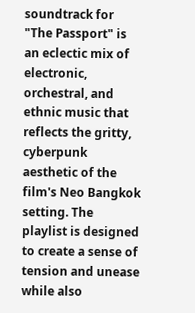soundtrack for "The Passport" is an eclectic mix of electronic, orchestral, and ethnic music that reflects the gritty, cyberpunk aesthetic of the film's Neo Bangkok setting. The playlist is designed to create a sense of tension and unease while also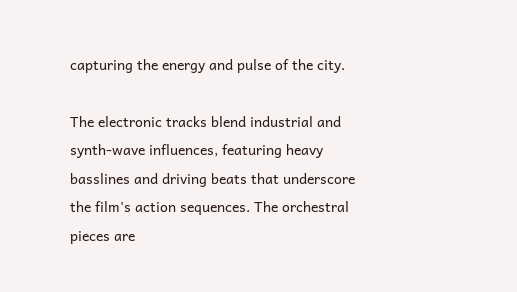capturing the energy and pulse of the city.

The electronic tracks blend industrial and synth-wave influences, featuring heavy basslines and driving beats that underscore the film's action sequences. The orchestral pieces are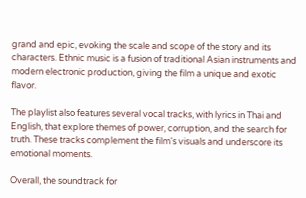grand and epic, evoking the scale and scope of the story and its characters. Ethnic music is a fusion of traditional Asian instruments and modern electronic production, giving the film a unique and exotic flavor.

The playlist also features several vocal tracks, with lyrics in Thai and English, that explore themes of power, corruption, and the search for truth. These tracks complement the film's visuals and underscore its emotional moments.

Overall, the soundtrack for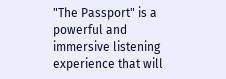"The Passport" is a powerful and immersive listening experience that will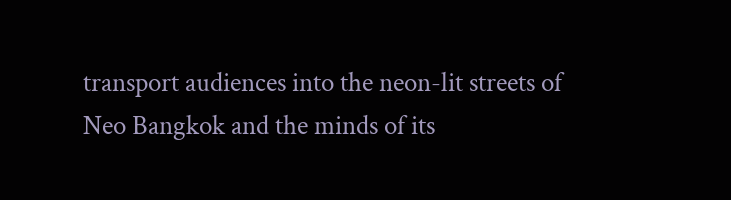transport audiences into the neon-lit streets of Neo Bangkok and the minds of its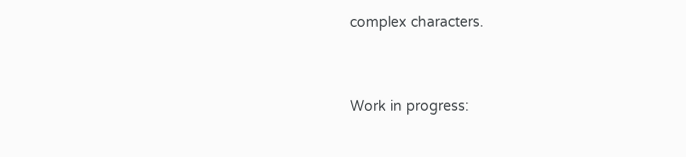complex characters.


Work in progress: